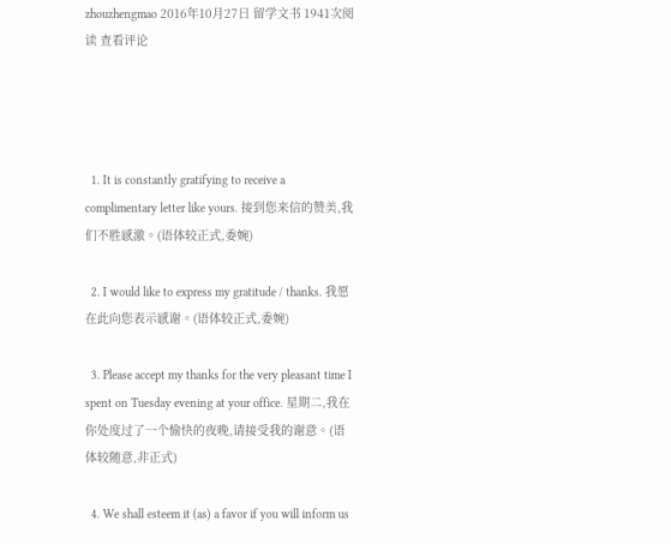zhouzhengmao 2016年10月27日 留学文书 1941次阅读 查看评论




  1. It is constantly gratifying to receive a complimentary letter like yours. 接到您来信的赞美,我们不胜感激。(语体较正式,委婉)

  2. I would like to express my gratitude / thanks. 我愿在此向您表示感谢。(语体较正式,委婉)

  3. Please accept my thanks for the very pleasant time I spent on Tuesday evening at your office. 星期二,我在你处度过了一个愉快的夜晚,请接受我的谢意。(语体较随意,非正式)

  4. We shall esteem it (as) a favor if you will inform us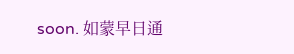soon. 如蒙早日通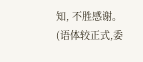知, 不胜感谢。(语体较正式,委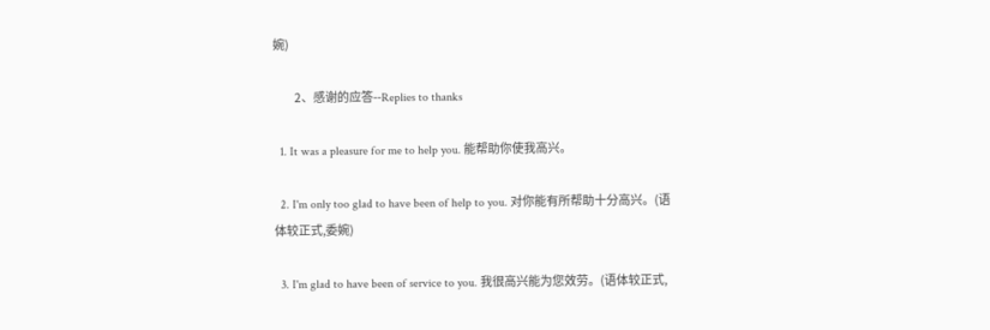婉)

       2、感谢的应答--Replies to thanks

  1. It was a pleasure for me to help you. 能帮助你使我高兴。

  2. I'm only too glad to have been of help to you. 对你能有所帮助十分高兴。(语体较正式,委婉)

  3. I'm glad to have been of service to you. 我很高兴能为您效劳。(语体较正式,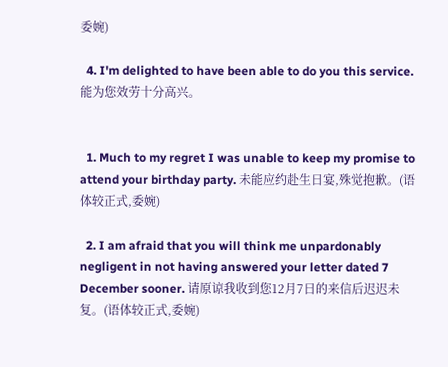委婉)

  4. I'm delighted to have been able to do you this service. 能为您效劳十分高兴。


  1. Much to my regret I was unable to keep my promise to attend your birthday party. 未能应约赴生日宴,殊觉抱歉。(语体较正式,委婉)

  2. I am afraid that you will think me unpardonably negligent in not having answered your letter dated 7 December sooner. 请原谅我收到您12月7日的来信后迟迟未复。(语体较正式,委婉)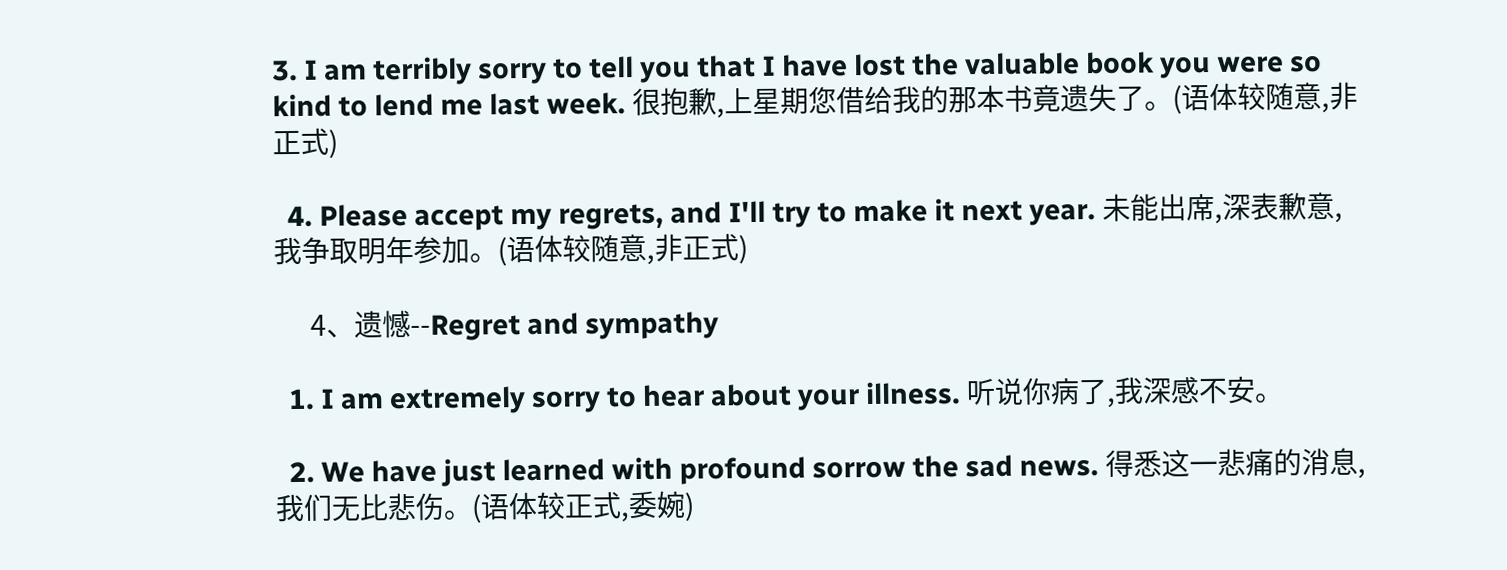3. I am terribly sorry to tell you that I have lost the valuable book you were so kind to lend me last week. 很抱歉,上星期您借给我的那本书竟遗失了。(语体较随意,非正式)

  4. Please accept my regrets, and I'll try to make it next year. 未能出席,深表歉意,我争取明年参加。(语体较随意,非正式)

      4、遗憾--Regret and sympathy

  1. I am extremely sorry to hear about your illness. 听说你病了,我深感不安。

  2. We have just learned with profound sorrow the sad news. 得悉这一悲痛的消息,我们无比悲伤。(语体较正式,委婉)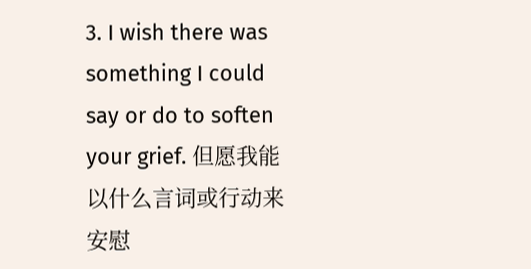3. I wish there was something I could say or do to soften your grief. 但愿我能以什么言词或行动来安慰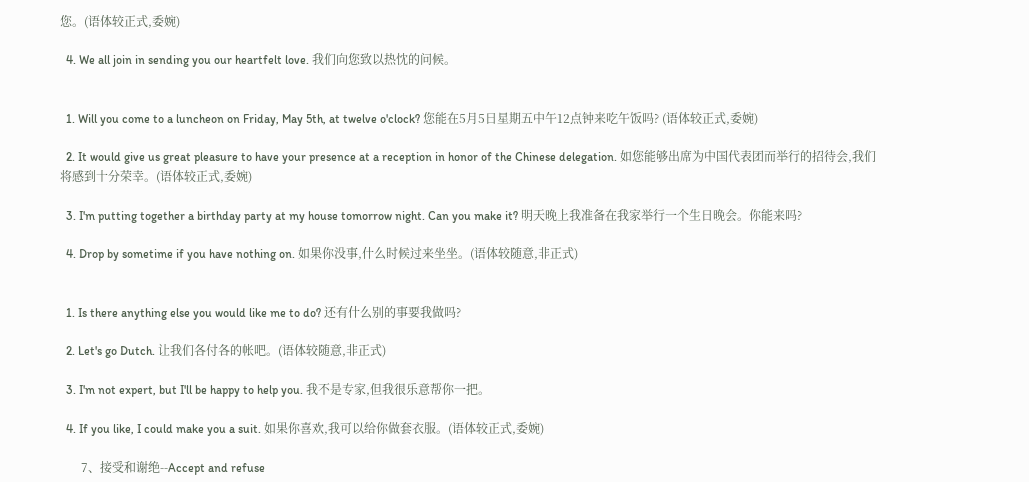您。(语体较正式,委婉)

  4. We all join in sending you our heartfelt love. 我们向您致以热忱的问候。


  1. Will you come to a luncheon on Friday, May 5th, at twelve o'clock? 您能在5月5日星期五中午12点钟来吃午饭吗? (语体较正式,委婉)

  2. It would give us great pleasure to have your presence at a reception in honor of the Chinese delegation. 如您能够出席为中国代表团而举行的招待会,我们将感到十分荣幸。(语体较正式,委婉)

  3. I'm putting together a birthday party at my house tomorrow night. Can you make it? 明天晚上我准备在我家举行一个生日晚会。你能来吗?

  4. Drop by sometime if you have nothing on. 如果你没事,什么时候过来坐坐。(语体较随意,非正式)


  1. Is there anything else you would like me to do? 还有什么别的事要我做吗?

  2. Let's go Dutch. 让我们各付各的帐吧。(语体较随意,非正式)

  3. I'm not expert, but I'll be happy to help you. 我不是专家,但我很乐意帮你一把。

  4. If you like, I could make you a suit. 如果你喜欢,我可以给你做套衣服。(语体较正式,委婉)

       7、接受和谢绝--Accept and refuse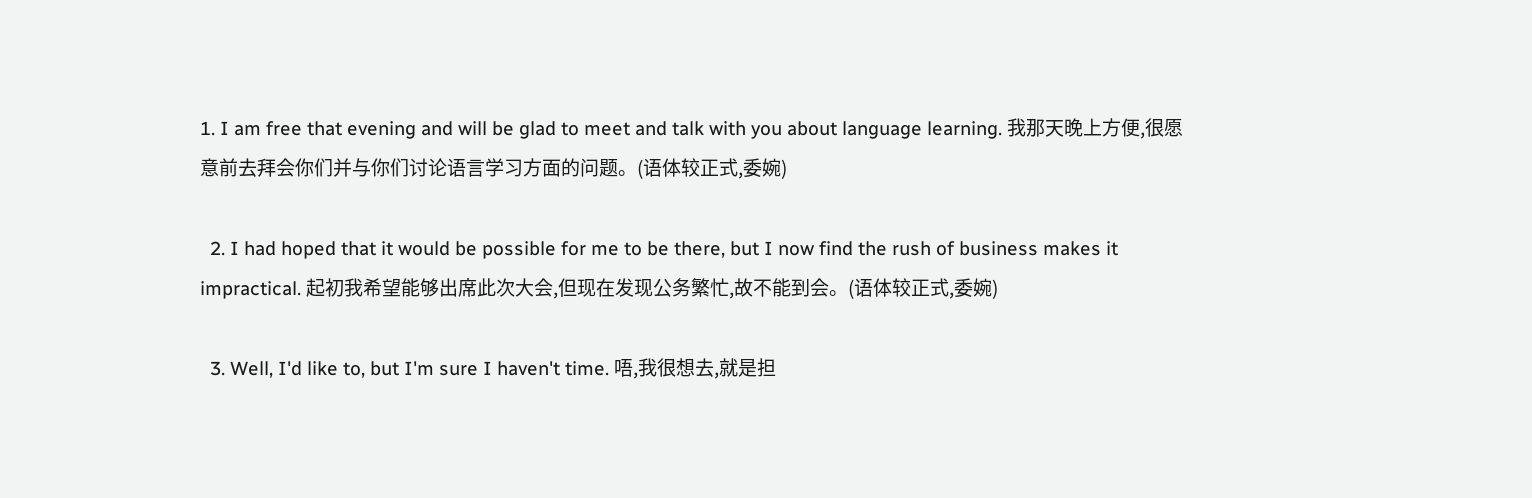1. I am free that evening and will be glad to meet and talk with you about language learning. 我那天晚上方便,很愿意前去拜会你们并与你们讨论语言学习方面的问题。(语体较正式,委婉)

  2. I had hoped that it would be possible for me to be there, but I now find the rush of business makes it impractical. 起初我希望能够出席此次大会,但现在发现公务繁忙,故不能到会。(语体较正式,委婉)

  3. Well, I'd like to, but I'm sure I haven't time. 唔,我很想去,就是担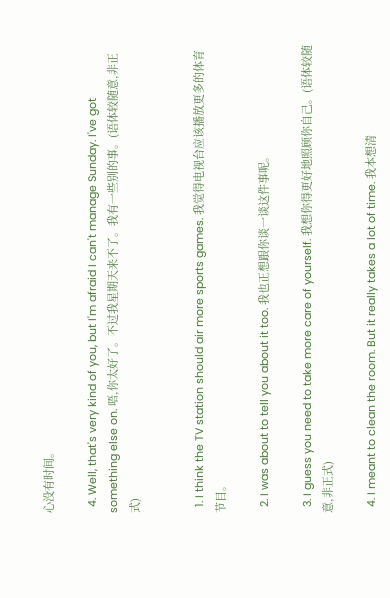心没有时间。

  4. Well, that's very kind of you, but I'm afraid I can't manage Sunday. I've got something else on. 唔,你太好了。不过我星期天来不了。我有一些别的事。(语体较随意,非正式)


  1. I think the TV station should air more sports games. 我觉得电视台应该播放更多的体育节目。

  2. I was about to tell you about it too. 我也正想跟你谈一谈这件事呢。

  3. I guess you need to take more care of yourself. 我想你得更好地照顾你自己。(语体较随意,非正式)

  4. I meant to clean the room. But it really takes a lot of time. 我本想清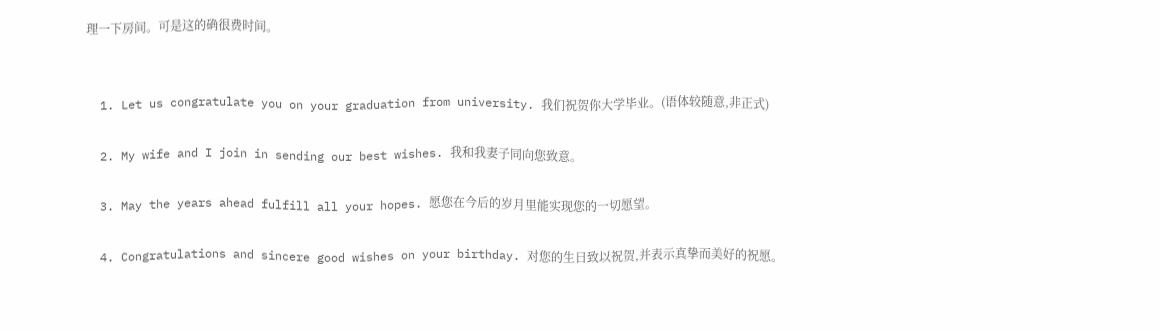理一下房间。可是这的确很费时间。


  1. Let us congratulate you on your graduation from university. 我们祝贺你大学毕业。(语体较随意,非正式)

  2. My wife and I join in sending our best wishes. 我和我妻子同向您致意。

  3. May the years ahead fulfill all your hopes. 愿您在今后的岁月里能实现您的一切愿望。

  4. Congratulations and sincere good wishes on your birthday. 对您的生日致以祝贺,并表示真挚而美好的祝愿。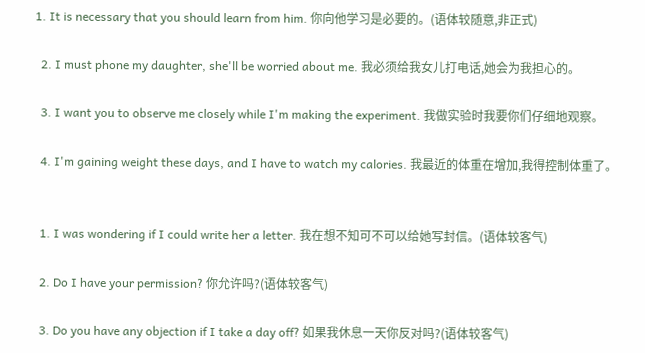1. It is necessary that you should learn from him. 你向他学习是必要的。(语体较随意,非正式)

  2. I must phone my daughter, she'll be worried about me. 我必须给我女儿打电话,她会为我担心的。

  3. I want you to observe me closely while I'm making the experiment. 我做实验时我要你们仔细地观察。

  4. I'm gaining weight these days, and I have to watch my calories. 我最近的体重在增加,我得控制体重了。


  1. I was wondering if I could write her a letter. 我在想不知可不可以给她写封信。(语体较客气)

  2. Do I have your permission? 你允许吗?(语体较客气)

  3. Do you have any objection if I take a day off? 如果我休息一天你反对吗?(语体较客气)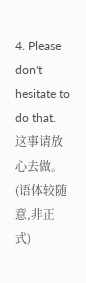4. Please don't hesitate to do that. 这事请放心去做。(语体较随意,非正式)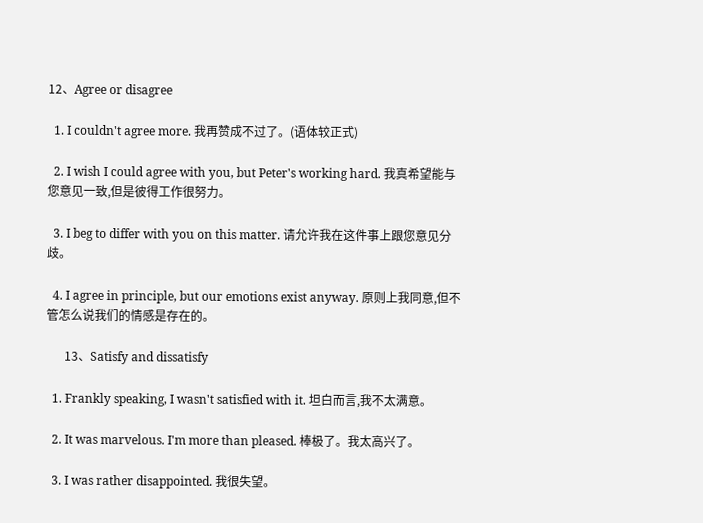12、Agree or disagree

  1. I couldn't agree more. 我再赞成不过了。(语体较正式)

  2. I wish I could agree with you, but Peter's working hard. 我真希望能与您意见一致,但是彼得工作很努力。

  3. I beg to differ with you on this matter. 请允许我在这件事上跟您意见分歧。

  4. I agree in principle, but our emotions exist anyway. 原则上我同意,但不管怎么说我们的情感是存在的。

      13、Satisfy and dissatisfy

  1. Frankly speaking, I wasn't satisfied with it. 坦白而言,我不太满意。

  2. It was marvelous. I'm more than pleased. 棒极了。我太高兴了。

  3. I was rather disappointed. 我很失望。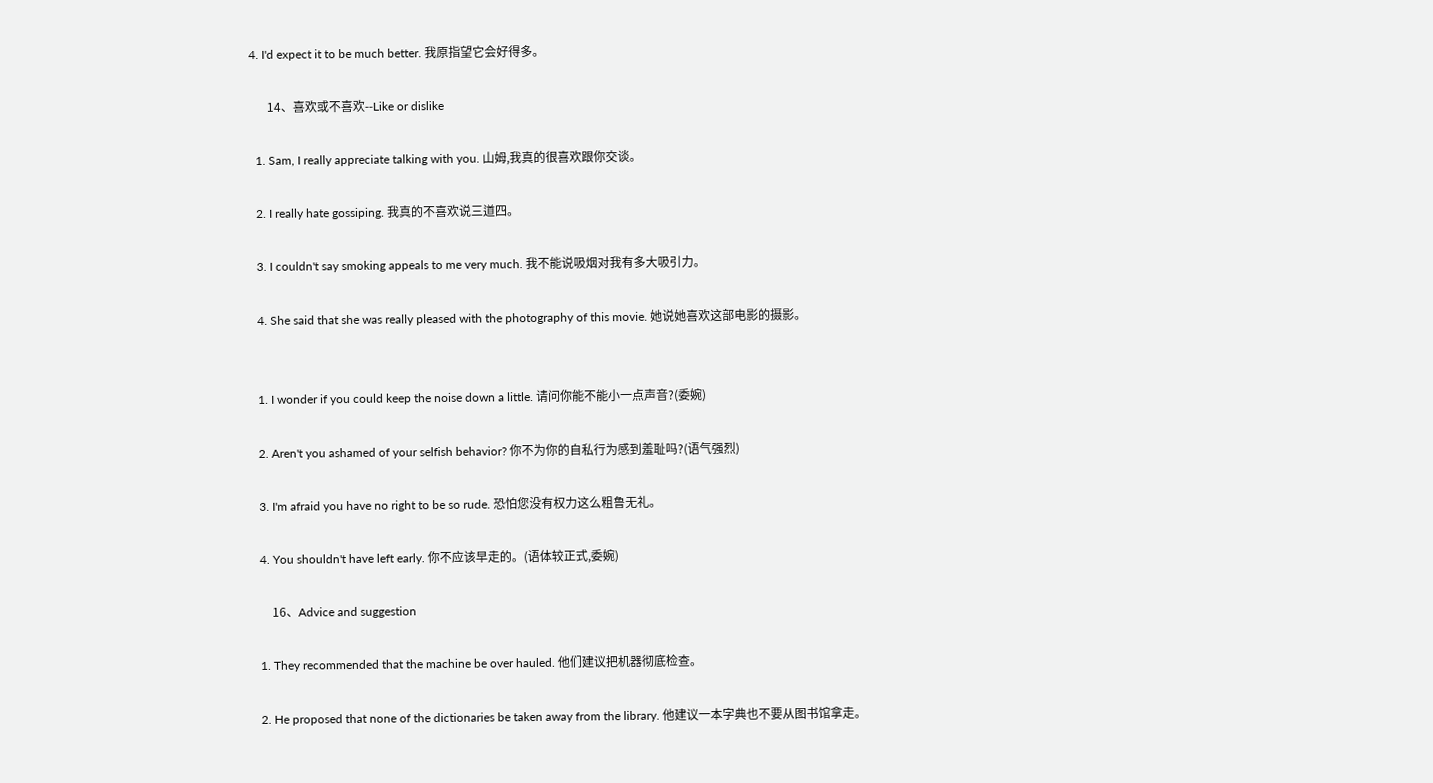4. I'd expect it to be much better. 我原指望它会好得多。

      14、喜欢或不喜欢--Like or dislike

  1. Sam, I really appreciate talking with you. 山姆,我真的很喜欢跟你交谈。

  2. I really hate gossiping. 我真的不喜欢说三道四。

  3. I couldn't say smoking appeals to me very much. 我不能说吸烟对我有多大吸引力。

  4. She said that she was really pleased with the photography of this movie. 她说她喜欢这部电影的摄影。


  1. I wonder if you could keep the noise down a little. 请问你能不能小一点声音?(委婉)

  2. Aren't you ashamed of your selfish behavior? 你不为你的自私行为感到羞耻吗?(语气强烈)

  3. I'm afraid you have no right to be so rude. 恐怕您没有权力这么粗鲁无礼。

  4. You shouldn't have left early. 你不应该早走的。(语体较正式,委婉)

      16、Advice and suggestion

  1. They recommended that the machine be over hauled. 他们建议把机器彻底检查。

  2. He proposed that none of the dictionaries be taken away from the library. 他建议一本字典也不要从图书馆拿走。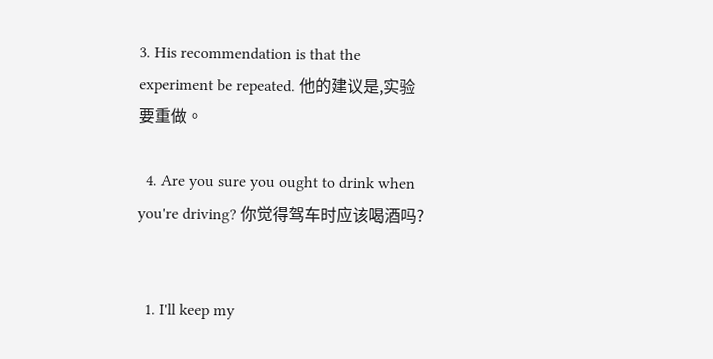3. His recommendation is that the experiment be repeated. 他的建议是,实验要重做。

  4. Are you sure you ought to drink when you're driving? 你觉得驾车时应该喝酒吗?


  1. I'll keep my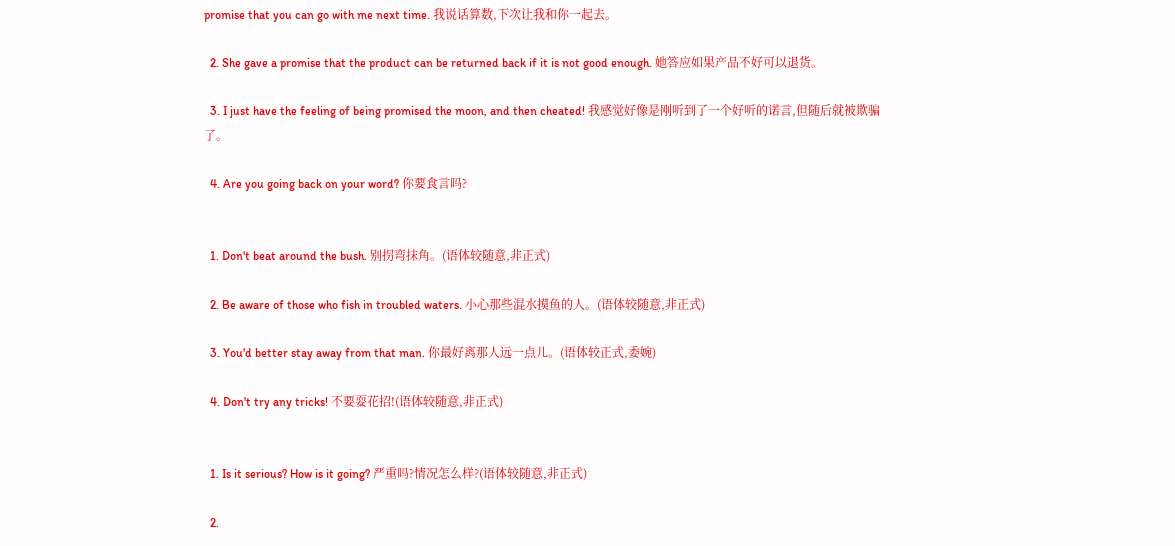promise that you can go with me next time. 我说话算数,下次让我和你一起去。

  2. She gave a promise that the product can be returned back if it is not good enough. 她答应如果产品不好可以退货。

  3. I just have the feeling of being promised the moon, and then cheated! 我感觉好像是刚听到了一个好听的诺言,但随后就被欺骗了。

  4. Are you going back on your word? 你要食言吗?


  1. Don't beat around the bush. 别拐弯抹角。(语体较随意,非正式)

  2. Be aware of those who fish in troubled waters. 小心那些混水摸鱼的人。(语体较随意,非正式)

  3. You'd better stay away from that man. 你最好离那人远一点儿。(语体较正式,委婉)

  4. Don't try any tricks! 不要耍花招!(语体较随意,非正式)


  1. Is it serious? How is it going? 严重吗?情况怎么样?(语体较随意,非正式)

  2.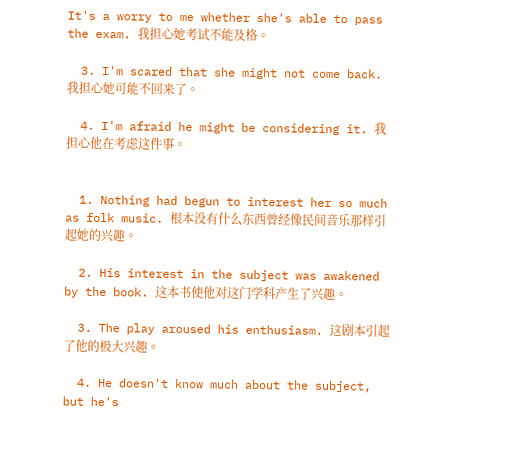It's a worry to me whether she's able to pass the exam. 我担心她考试不能及格。

  3. I'm scared that she might not come back. 我担心她可能不回来了。

  4. I'm afraid he might be considering it. 我担心他在考虑这件事。


  1. Nothing had begun to interest her so much as folk music. 根本没有什么东西曾经像民间音乐那样引起她的兴趣。

  2. His interest in the subject was awakened by the book. 这本书使他对这门学科产生了兴趣。

  3. The play aroused his enthusiasm. 这剧本引起了他的极大兴趣。

  4. He doesn't know much about the subject, but he's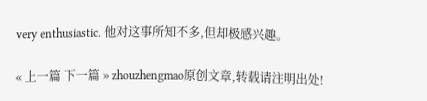very enthusiastic. 他对这事所知不多,但却极感兴趣。

« 上一篇 下一篇 » zhouzhengmao原创文章,转载请注明出处!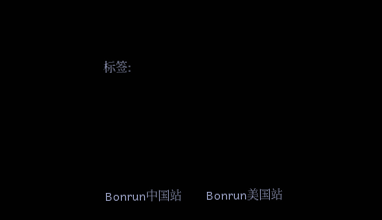标签:







Bonrun中国站        Bonrun美国站